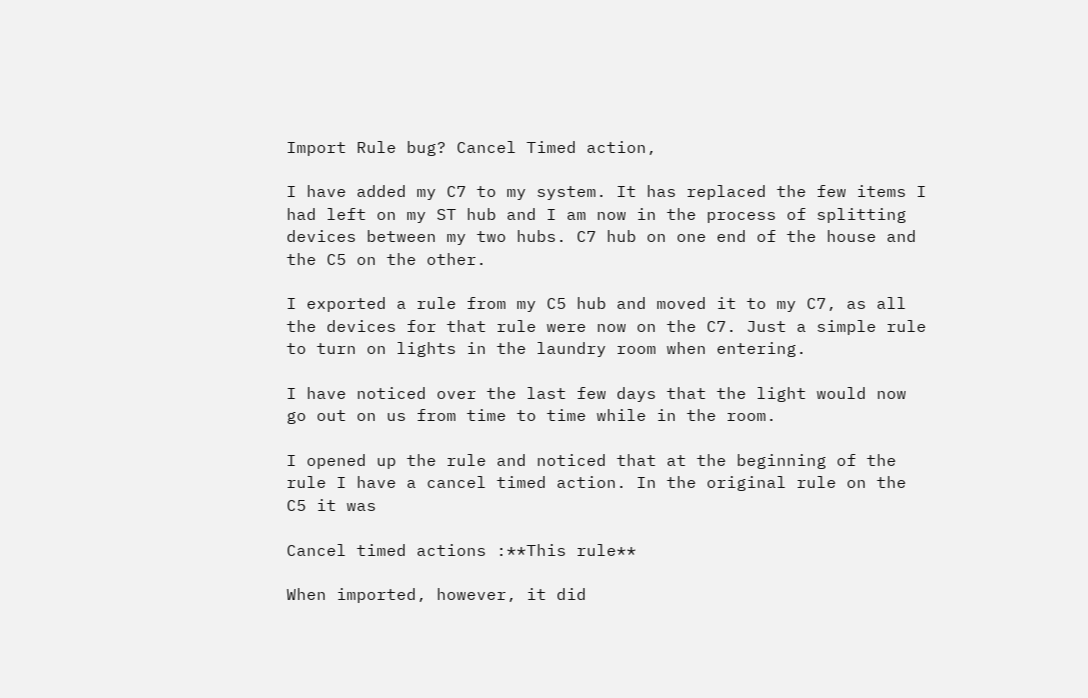Import Rule bug? Cancel Timed action,

I have added my C7 to my system. It has replaced the few items I had left on my ST hub and I am now in the process of splitting devices between my two hubs. C7 hub on one end of the house and the C5 on the other.

I exported a rule from my C5 hub and moved it to my C7, as all the devices for that rule were now on the C7. Just a simple rule to turn on lights in the laundry room when entering.

I have noticed over the last few days that the light would now go out on us from time to time while in the room.

I opened up the rule and noticed that at the beginning of the rule I have a cancel timed action. In the original rule on the C5 it was

Cancel timed actions :**This rule**

When imported, however, it did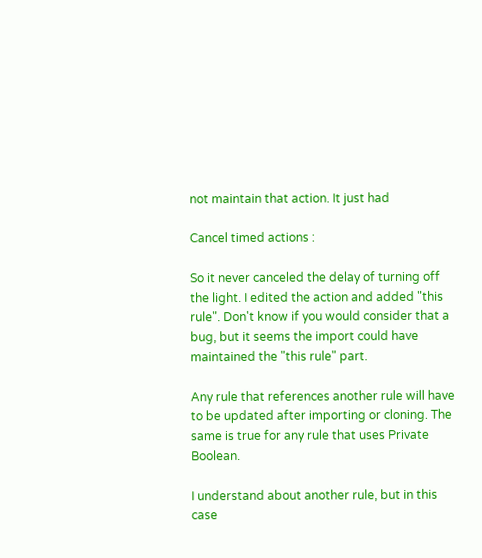not maintain that action. It just had

Cancel timed actions :

So it never canceled the delay of turning off the light. I edited the action and added "this rule". Don't know if you would consider that a bug, but it seems the import could have maintained the "this rule" part.

Any rule that references another rule will have to be updated after importing or cloning. The same is true for any rule that uses Private Boolean.

I understand about another rule, but in this case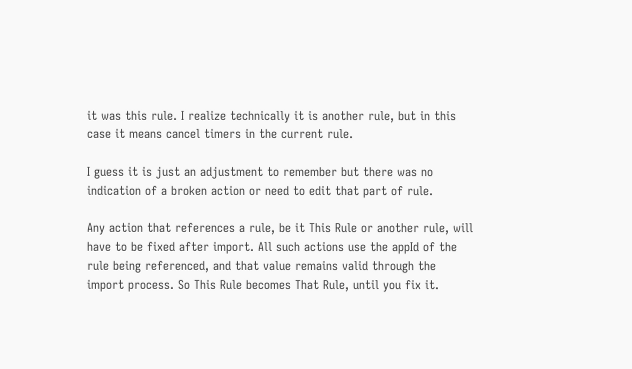it was this rule. I realize technically it is another rule, but in this case it means cancel timers in the current rule.

I guess it is just an adjustment to remember but there was no indication of a broken action or need to edit that part of rule.

Any action that references a rule, be it This Rule or another rule, will have to be fixed after import. All such actions use the appId of the rule being referenced, and that value remains valid through the import process. So This Rule becomes That Rule, until you fix it.